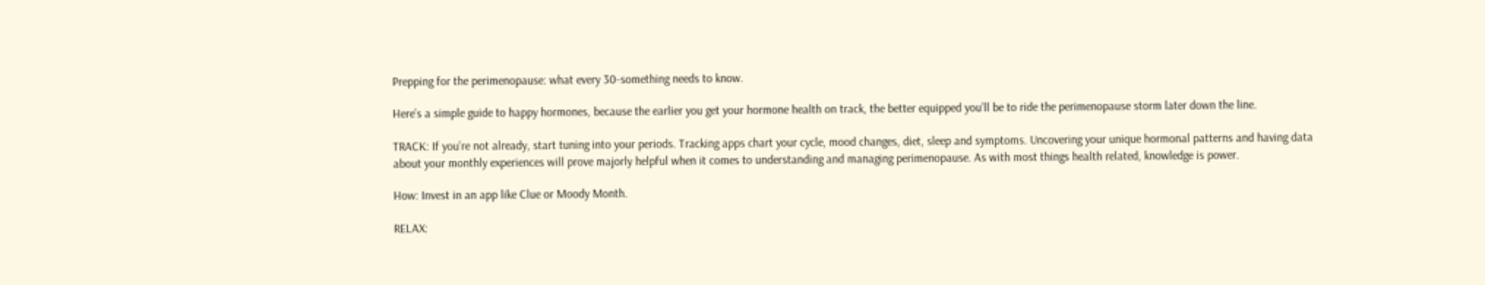Prepping for the perimenopause: what every 30-something needs to know.

Here’s a simple guide to happy hormones, because the earlier you get your hormone health on track, the better equipped you’ll be to ride the perimenopause storm later down the line.

TRACK: If you’re not already, start tuning into your periods. Tracking apps chart your cycle, mood changes, diet, sleep and symptoms. Uncovering your unique hormonal patterns and having data about your monthly experiences will prove majorly helpful when it comes to understanding and managing perimenopause. As with most things health related, knowledge is power.

How: Invest in an app like Clue or Moody Month.

RELAX: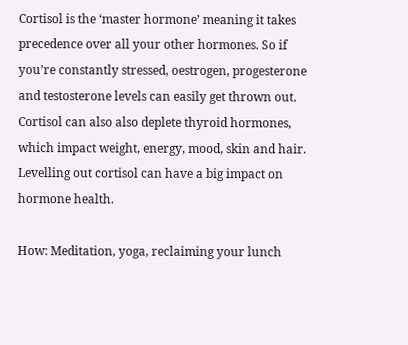Cortisol is the ‘master hormone’ meaning it takes precedence over all your other hormones. So if you’re constantly stressed, oestrogen, progesterone and testosterone levels can easily get thrown out. Cortisol can also also deplete thyroid hormones, which impact weight, energy, mood, skin and hair. Levelling out cortisol can have a big impact on hormone health.

How: Meditation, yoga, reclaiming your lunch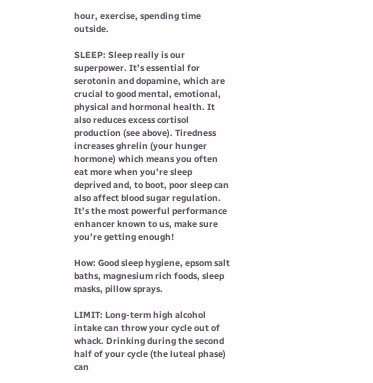hour, exercise, spending time outside.

SLEEP: Sleep really is our superpower. It’s essential for serotonin and dopamine, which are crucial to good mental, emotional, physical and hormonal health. It also reduces excess cortisol production (see above). Tiredness increases ghrelin (your hunger hormone) which means you often eat more when you’re sleep deprived and, to boot, poor sleep can also affect blood sugar regulation. It’s the most powerful performance enhancer known to us, make sure you’re getting enough!

How: Good sleep hygiene, epsom salt baths, magnesium rich foods, sleep masks, pillow sprays.

LIMIT: Long-term high alcohol intake can throw your cycle out of whack. Drinking during the second half of your cycle (the luteal phase) can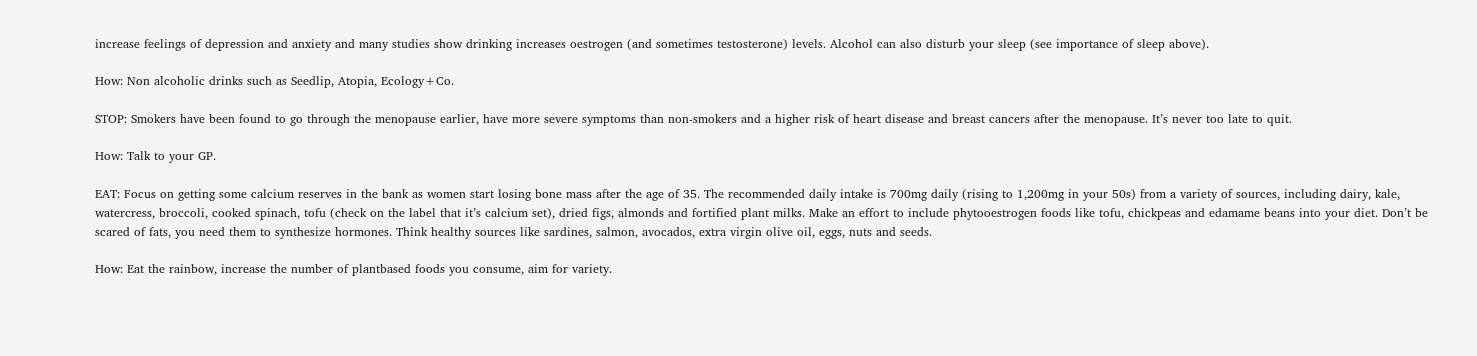increase feelings of depression and anxiety and many studies show drinking increases oestrogen (and sometimes testosterone) levels. Alcohol can also disturb your sleep (see importance of sleep above).

How: Non alcoholic drinks such as Seedlip, Atopia, Ecology+Co.

STOP: Smokers have been found to go through the menopause earlier, have more severe symptoms than non-smokers and a higher risk of heart disease and breast cancers after the menopause. It’s never too late to quit.

How: Talk to your GP.

EAT: Focus on getting some calcium reserves in the bank as women start losing bone mass after the age of 35. The recommended daily intake is 700mg daily (rising to 1,200mg in your 50s) from a variety of sources, including dairy, kale, watercress, broccoli, cooked spinach, tofu (check on the label that it’s calcium set), dried figs, almonds and fortified plant milks. Make an effort to include phytooestrogen foods like tofu, chickpeas and edamame beans into your diet. Don’t be scared of fats, you need them to synthesize hormones. Think healthy sources like sardines, salmon, avocados, extra virgin olive oil, eggs, nuts and seeds.

How: Eat the rainbow, increase the number of plantbased foods you consume, aim for variety.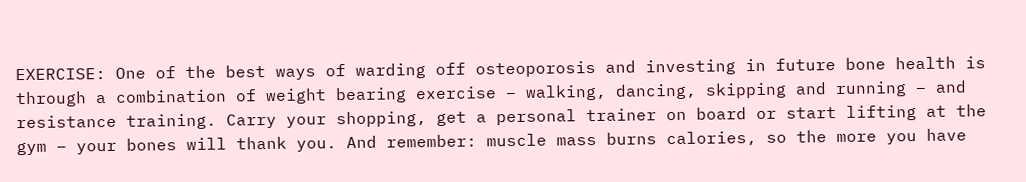EXERCISE: One of the best ways of warding off osteoporosis and investing in future bone health is through a combination of weight bearing exercise – walking, dancing, skipping and running – and resistance training. Carry your shopping, get a personal trainer on board or start lifting at the gym – your bones will thank you. And remember: muscle mass burns calories, so the more you have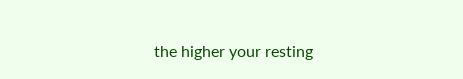the higher your resting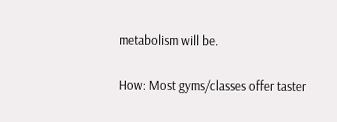metabolism will be.

How: Most gyms/classes offer taster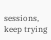sessions, keep trying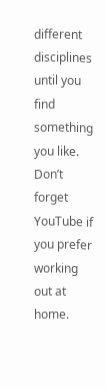different disciplines until you find something you like. Don’t forget YouTube if you prefer working out at home.